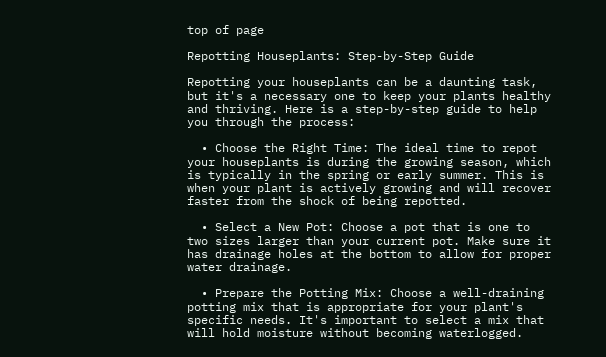top of page

Repotting Houseplants: Step-by-Step Guide

Repotting your houseplants can be a daunting task, but it's a necessary one to keep your plants healthy and thriving. Here is a step-by-step guide to help you through the process:

  • Choose the Right Time: The ideal time to repot your houseplants is during the growing season, which is typically in the spring or early summer. This is when your plant is actively growing and will recover faster from the shock of being repotted.

  • Select a New Pot: Choose a pot that is one to two sizes larger than your current pot. Make sure it has drainage holes at the bottom to allow for proper water drainage.

  • Prepare the Potting Mix: Choose a well-draining potting mix that is appropriate for your plant's specific needs. It's important to select a mix that will hold moisture without becoming waterlogged.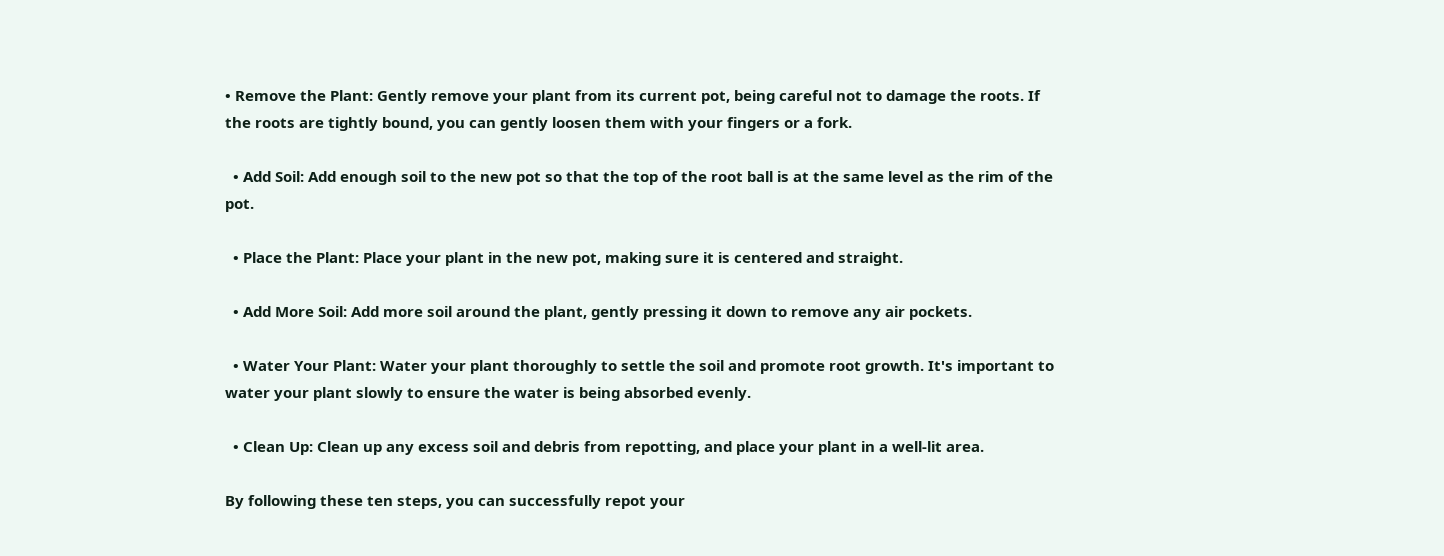• Remove the Plant: Gently remove your plant from its current pot, being careful not to damage the roots. If the roots are tightly bound, you can gently loosen them with your fingers or a fork.

  • Add Soil: Add enough soil to the new pot so that the top of the root ball is at the same level as the rim of the pot.

  • Place the Plant: Place your plant in the new pot, making sure it is centered and straight.

  • Add More Soil: Add more soil around the plant, gently pressing it down to remove any air pockets.

  • Water Your Plant: Water your plant thoroughly to settle the soil and promote root growth. It's important to water your plant slowly to ensure the water is being absorbed evenly.

  • Clean Up: Clean up any excess soil and debris from repotting, and place your plant in a well-lit area.

By following these ten steps, you can successfully repot your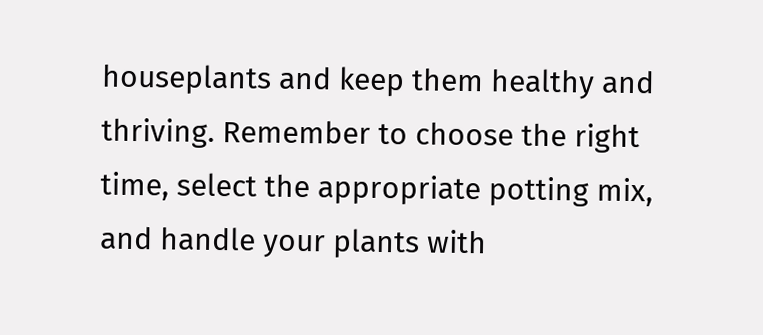houseplants and keep them healthy and thriving. Remember to choose the right time, select the appropriate potting mix, and handle your plants with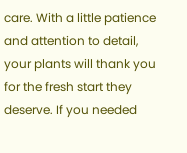care. With a little patience and attention to detail, your plants will thank you for the fresh start they deserve. If you needed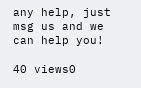any help, just msg us and we can help you!

40 views0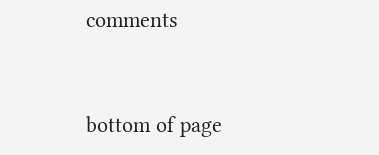comments


bottom of page